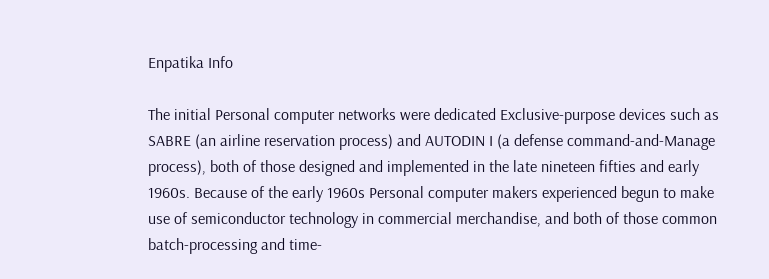Enpatika Info

The initial Personal computer networks were dedicated Exclusive-purpose devices such as SABRE (an airline reservation process) and AUTODIN I (a defense command-and-Manage process), both of those designed and implemented in the late nineteen fifties and early 1960s. Because of the early 1960s Personal computer makers experienced begun to make use of semiconductor technology in commercial merchandise, and both of those common batch-processing and time-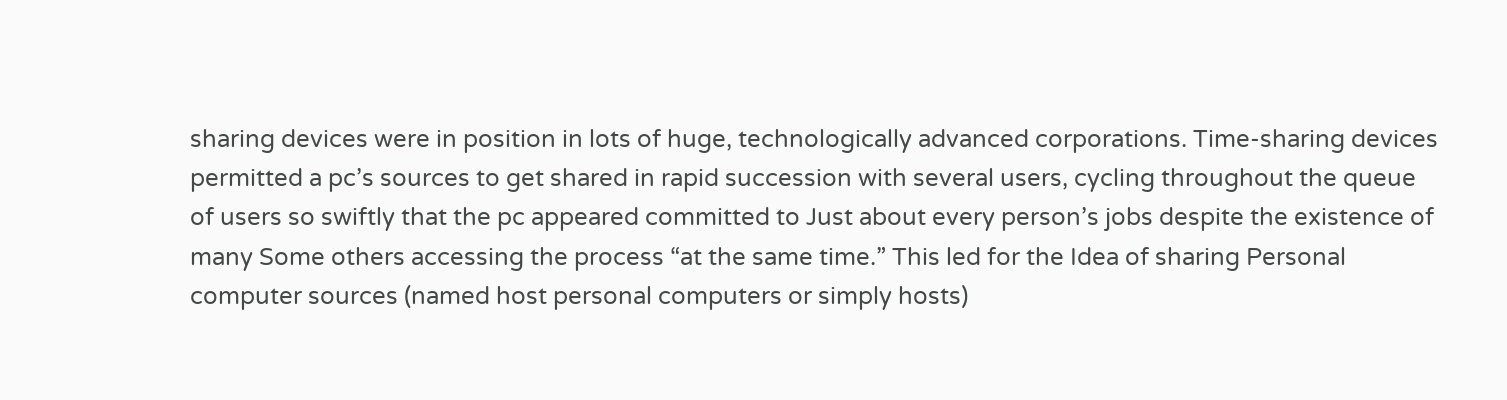sharing devices were in position in lots of huge, technologically advanced corporations. Time-sharing devices permitted a pc’s sources to get shared in rapid succession with several users, cycling throughout the queue of users so swiftly that the pc appeared committed to Just about every person’s jobs despite the existence of many Some others accessing the process “at the same time.” This led for the Idea of sharing Personal computer sources (named host personal computers or simply hosts)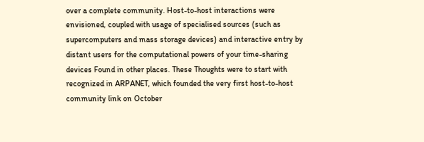over a complete community. Host-to-host interactions were envisioned, coupled with usage of specialised sources (such as supercomputers and mass storage devices) and interactive entry by distant users for the computational powers of your time-sharing devices Found in other places. These Thoughts were to start with recognized in ARPANET, which founded the very first host-to-host community link on October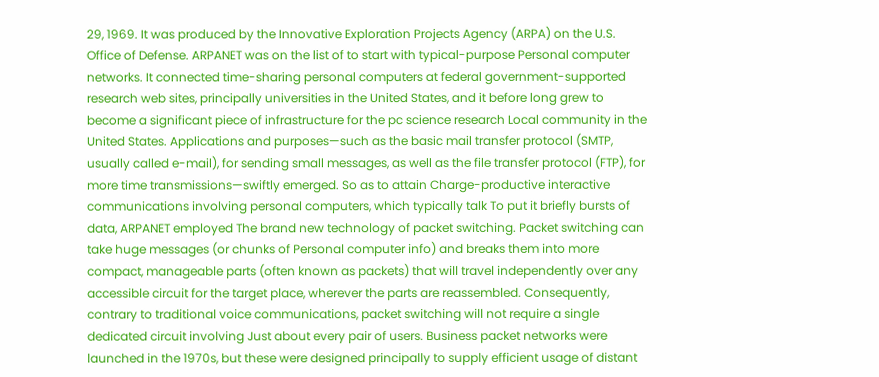29, 1969. It was produced by the Innovative Exploration Projects Agency (ARPA) on the U.S. Office of Defense. ARPANET was on the list of to start with typical-purpose Personal computer networks. It connected time-sharing personal computers at federal government-supported research web sites, principally universities in the United States, and it before long grew to become a significant piece of infrastructure for the pc science research Local community in the United States. Applications and purposes—such as the basic mail transfer protocol (SMTP, usually called e-mail), for sending small messages, as well as the file transfer protocol (FTP), for more time transmissions—swiftly emerged. So as to attain Charge-productive interactive communications involving personal computers, which typically talk To put it briefly bursts of data, ARPANET employed The brand new technology of packet switching. Packet switching can take huge messages (or chunks of Personal computer info) and breaks them into more compact, manageable parts (often known as packets) that will travel independently over any accessible circuit for the target place, wherever the parts are reassembled. Consequently, contrary to traditional voice communications, packet switching will not require a single dedicated circuit involving Just about every pair of users. Business packet networks were launched in the 1970s, but these were designed principally to supply efficient usage of distant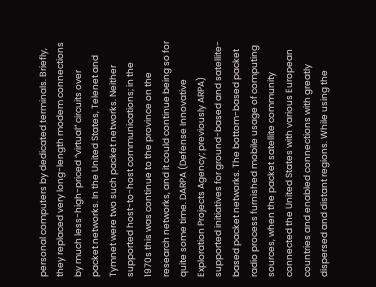personal computers by dedicated terminals. Briefly, they replaced very long-length modem connections by much less-high-priced “virtual” circuits over packet networks. In the United States, Telenet and Tymnet were two such packet networks. Neither supported host-to-host communications; in the 1970s this was continue to the province on the research networks, and it could continue being so for quite some time. DARPA (Defense Innovative Exploration Projects Agency; previously ARPA) supported initiatives for ground-based and satellite-based packet networks. The bottom-based packet radio process furnished mobile usage of computing sources, when the packet satellite community connected the United States with various European countries and enabled connections with greatly dispersed and distant regions. While using the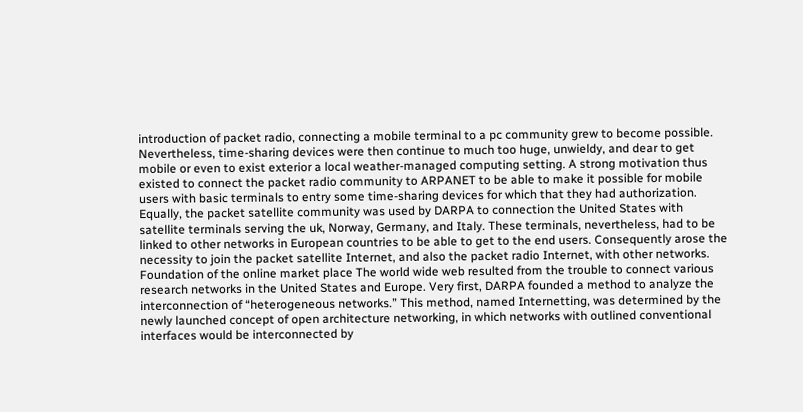introduction of packet radio, connecting a mobile terminal to a pc community grew to become possible. Nevertheless, time-sharing devices were then continue to much too huge, unwieldy, and dear to get mobile or even to exist exterior a local weather-managed computing setting. A strong motivation thus existed to connect the packet radio community to ARPANET to be able to make it possible for mobile users with basic terminals to entry some time-sharing devices for which that they had authorization. Equally, the packet satellite community was used by DARPA to connection the United States with satellite terminals serving the uk, Norway, Germany, and Italy. These terminals, nevertheless, had to be linked to other networks in European countries to be able to get to the end users. Consequently arose the necessity to join the packet satellite Internet, and also the packet radio Internet, with other networks. Foundation of the online market place The world wide web resulted from the trouble to connect various research networks in the United States and Europe. Very first, DARPA founded a method to analyze the interconnection of “heterogeneous networks.” This method, named Internetting, was determined by the newly launched concept of open architecture networking, in which networks with outlined conventional interfaces would be interconnected by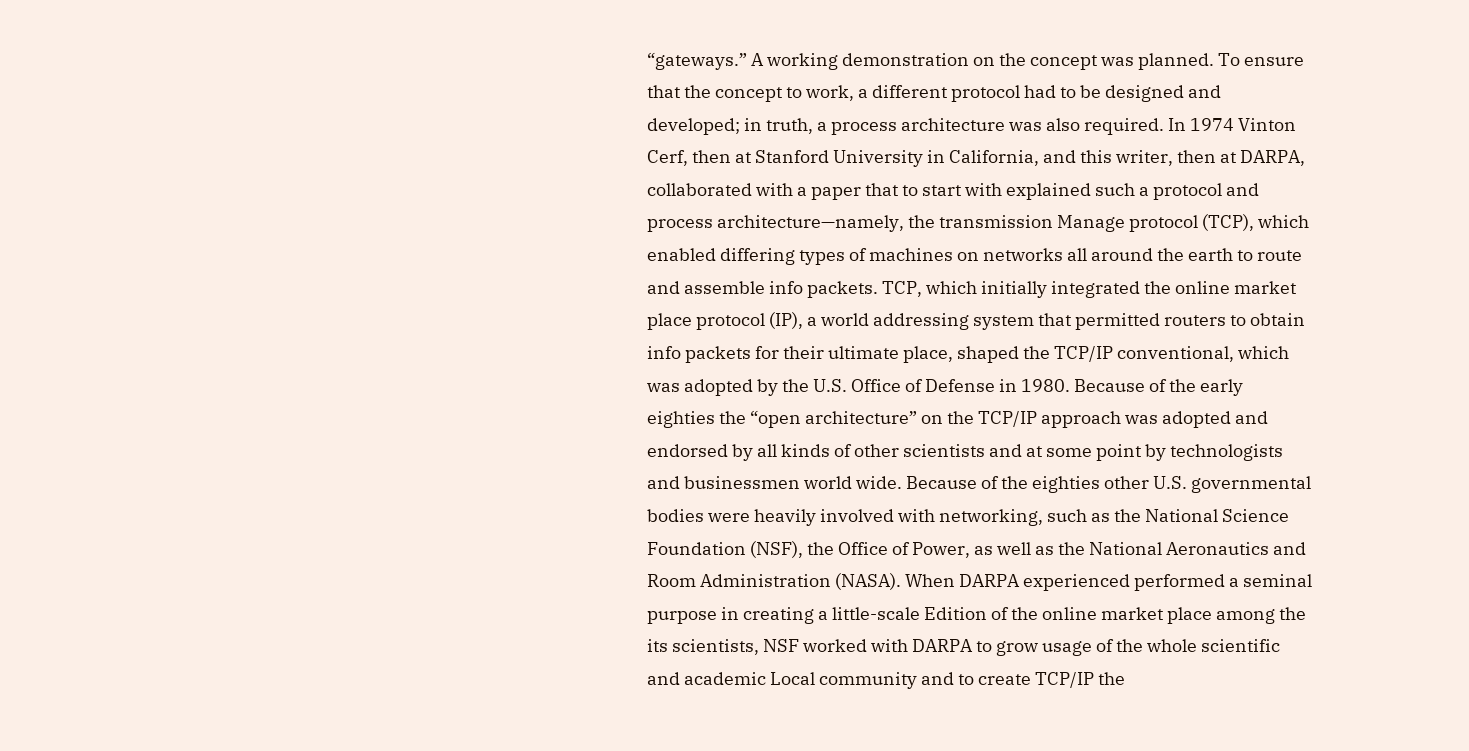“gateways.” A working demonstration on the concept was planned. To ensure that the concept to work, a different protocol had to be designed and developed; in truth, a process architecture was also required. In 1974 Vinton Cerf, then at Stanford University in California, and this writer, then at DARPA, collaborated with a paper that to start with explained such a protocol and process architecture—namely, the transmission Manage protocol (TCP), which enabled differing types of machines on networks all around the earth to route and assemble info packets. TCP, which initially integrated the online market place protocol (IP), a world addressing system that permitted routers to obtain info packets for their ultimate place, shaped the TCP/IP conventional, which was adopted by the U.S. Office of Defense in 1980. Because of the early eighties the “open architecture” on the TCP/IP approach was adopted and endorsed by all kinds of other scientists and at some point by technologists and businessmen world wide. Because of the eighties other U.S. governmental bodies were heavily involved with networking, such as the National Science Foundation (NSF), the Office of Power, as well as the National Aeronautics and Room Administration (NASA). When DARPA experienced performed a seminal purpose in creating a little-scale Edition of the online market place among the its scientists, NSF worked with DARPA to grow usage of the whole scientific and academic Local community and to create TCP/IP the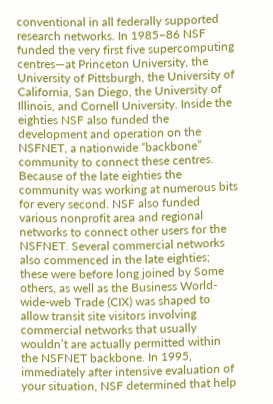conventional in all federally supported research networks. In 1985–86 NSF funded the very first five supercomputing centres—at Princeton University, the University of Pittsburgh, the University of California, San Diego, the University of Illinois, and Cornell University. Inside the eighties NSF also funded the development and operation on the NSFNET, a nationwide “backbone” community to connect these centres. Because of the late eighties the community was working at numerous bits for every second. NSF also funded various nonprofit area and regional networks to connect other users for the NSFNET. Several commercial networks also commenced in the late eighties; these were before long joined by Some others, as well as the Business World-wide-web Trade (CIX) was shaped to allow transit site visitors involving commercial networks that usually wouldn’t are actually permitted within the NSFNET backbone. In 1995, immediately after intensive evaluation of your situation, NSF determined that help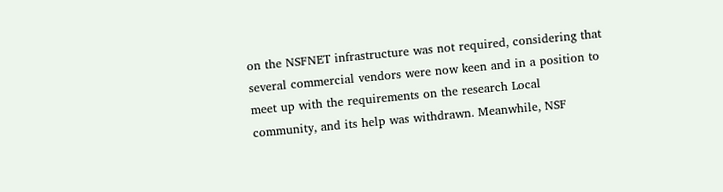on the NSFNET infrastructure was not required, considering that several commercial vendors were now keen and in a position to meet up with the requirements on the research Local community, and its help was withdrawn. Meanwhile, NSF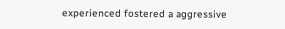experienced fostered a aggressive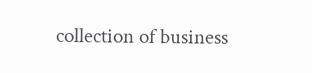collection of business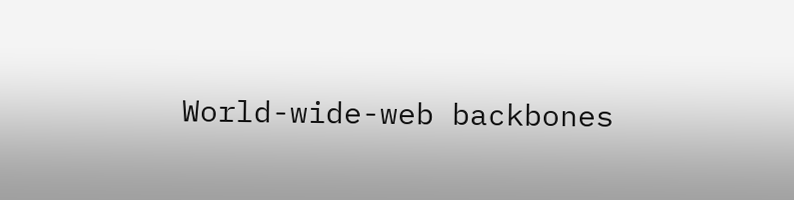World-wide-web backbones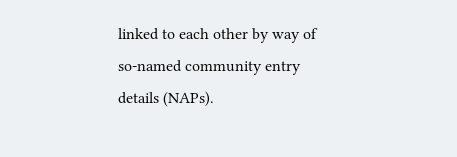linked to each other by way of so-named community entry details (NAPs).